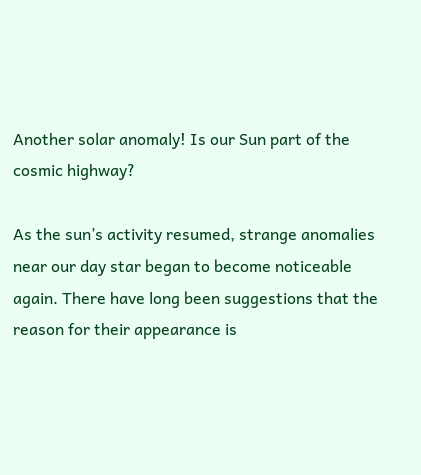Another solar anomaly! Is our Sun part of the cosmic highway?

As the sun’s activity resumed, strange anomalies near our day star began to become noticeable again. There have long been suggestions that the reason for their appearance is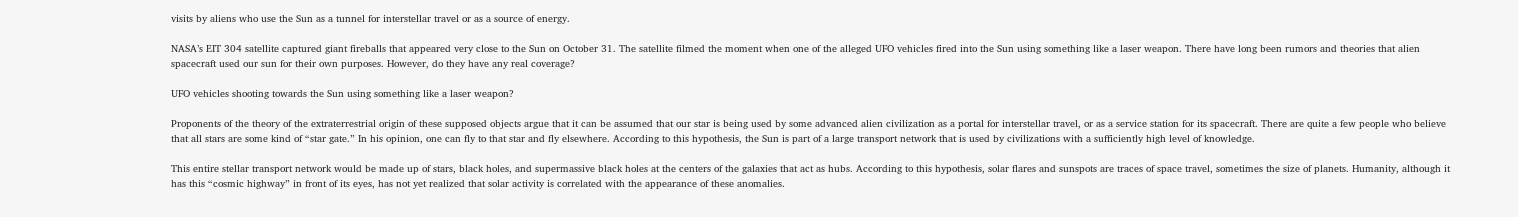visits by aliens who use the Sun as a tunnel for interstellar travel or as a source of energy.

NASA’s EIT 304 satellite captured giant fireballs that appeared very close to the Sun on October 31. The satellite filmed the moment when one of the alleged UFO vehicles fired into the Sun using something like a laser weapon. There have long been rumors and theories that alien spacecraft used our sun for their own purposes. However, do they have any real coverage?

UFO vehicles shooting towards the Sun using something like a laser weapon?

Proponents of the theory of the extraterrestrial origin of these supposed objects argue that it can be assumed that our star is being used by some advanced alien civilization as a portal for interstellar travel, or as a service station for its spacecraft. There are quite a few people who believe that all stars are some kind of “star gate.” In his opinion, one can fly to that star and fly elsewhere. According to this hypothesis, the Sun is part of a large transport network that is used by civilizations with a sufficiently high level of knowledge.

This entire stellar transport network would be made up of stars, black holes, and supermassive black holes at the centers of the galaxies that act as hubs. According to this hypothesis, solar flares and sunspots are traces of space travel, sometimes the size of planets. Humanity, although it has this “cosmic highway” in front of its eyes, has not yet realized that solar activity is correlated with the appearance of these anomalies.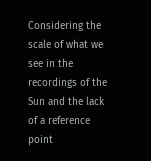Considering the scale of what we see in the recordings of the Sun and the lack of a reference point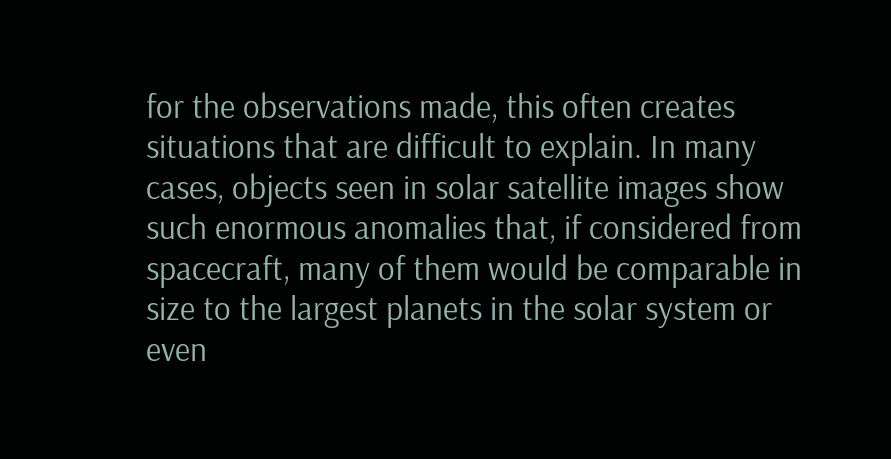for the observations made, this often creates situations that are difficult to explain. In many cases, objects seen in solar satellite images show such enormous anomalies that, if considered from spacecraft, many of them would be comparable in size to the largest planets in the solar system or even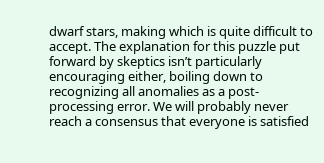dwarf stars, making which is quite difficult to accept. The explanation for this puzzle put forward by skeptics isn’t particularly encouraging either, boiling down to recognizing all anomalies as a post-processing error. We will probably never reach a consensus that everyone is satisfied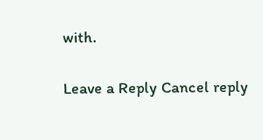with.

Leave a Reply Cancel reply